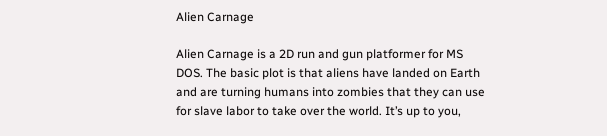Alien Carnage

Alien Carnage is a 2D run and gun platformer for MS DOS. The basic plot is that aliens have landed on Earth and are turning humans into zombies that they can use for slave labor to take over the world. It’s up to you,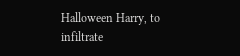Halloween Harry, to infiltrate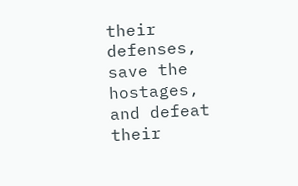their defenses, save the hostages, and defeat their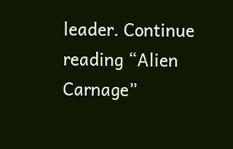leader. Continue reading “Alien Carnage”